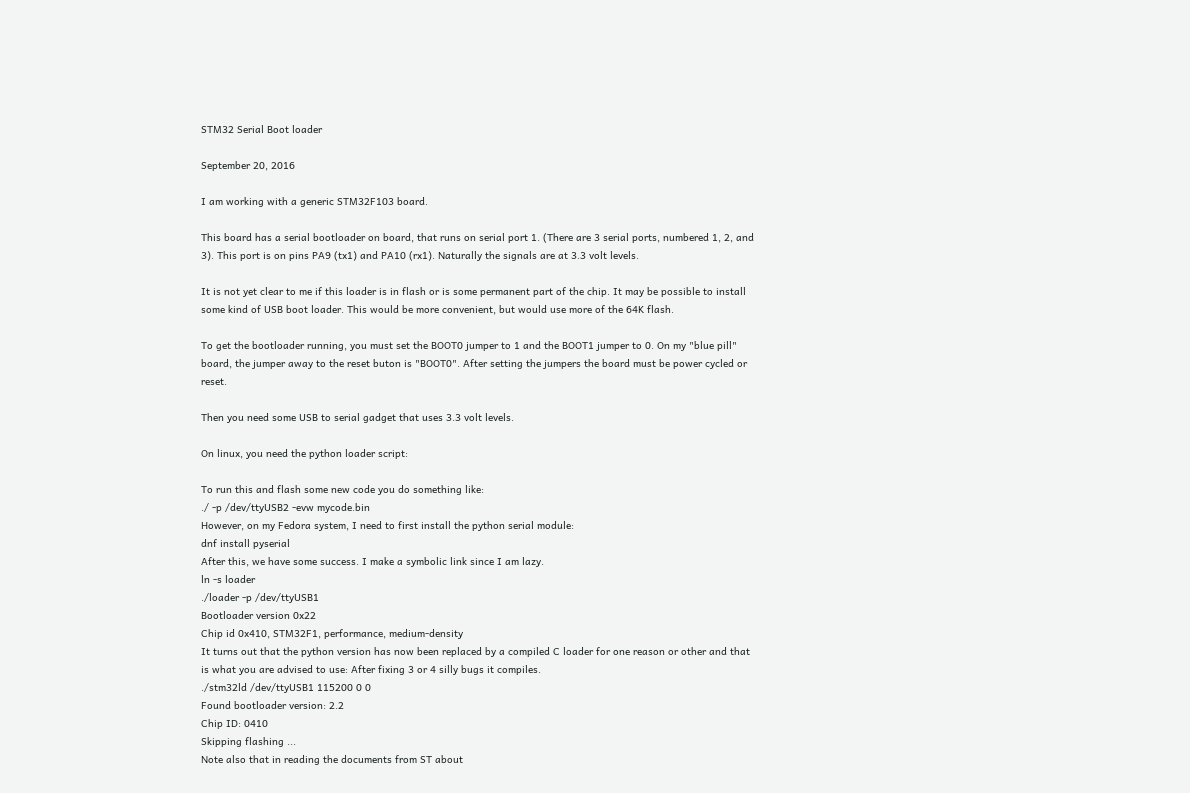STM32 Serial Boot loader

September 20, 2016

I am working with a generic STM32F103 board.

This board has a serial bootloader on board, that runs on serial port 1. (There are 3 serial ports, numbered 1, 2, and 3). This port is on pins PA9 (tx1) and PA10 (rx1). Naturally the signals are at 3.3 volt levels.

It is not yet clear to me if this loader is in flash or is some permanent part of the chip. It may be possible to install some kind of USB boot loader. This would be more convenient, but would use more of the 64K flash.

To get the bootloader running, you must set the BOOT0 jumper to 1 and the BOOT1 jumper to 0. On my "blue pill" board, the jumper away to the reset buton is "BOOT0". After setting the jumpers the board must be power cycled or reset.

Then you need some USB to serial gadget that uses 3.3 volt levels.

On linux, you need the python loader script:

To run this and flash some new code you do something like:
./ -p /dev/ttyUSB2 -evw mycode.bin
However, on my Fedora system, I need to first install the python serial module:
dnf install pyserial
After this, we have some success. I make a symbolic link since I am lazy.
ln -s loader
./loader -p /dev/ttyUSB1
Bootloader version 0x22
Chip id 0x410, STM32F1, performance, medium-density
It turns out that the python version has now been replaced by a compiled C loader for one reason or other and that is what you are advised to use: After fixing 3 or 4 silly bugs it compiles.
./stm32ld /dev/ttyUSB1 115200 0 0
Found bootloader version: 2.2
Chip ID: 0410
Skipping flashing ...
Note also that in reading the documents from ST about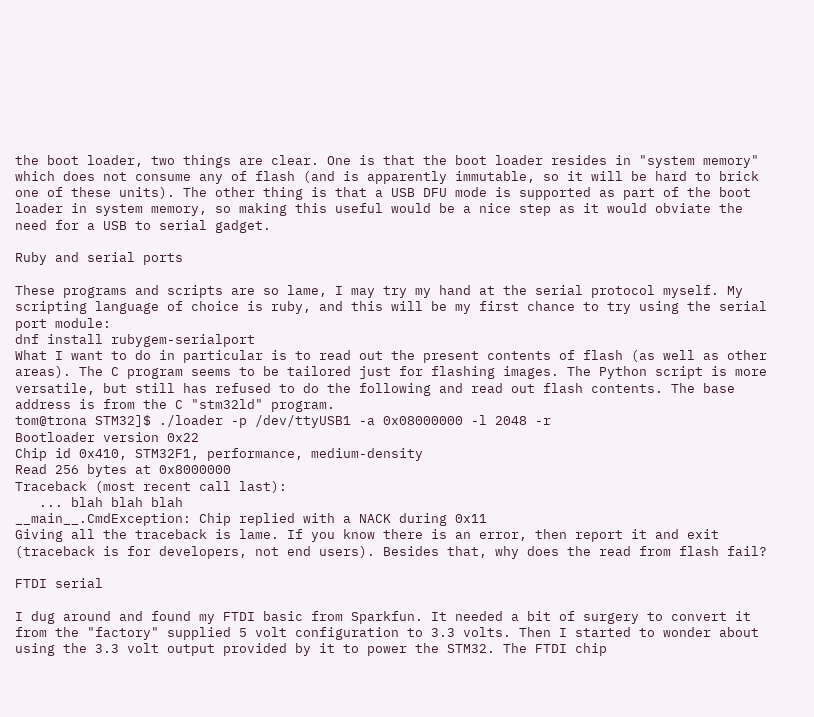the boot loader, two things are clear. One is that the boot loader resides in "system memory" which does not consume any of flash (and is apparently immutable, so it will be hard to brick one of these units). The other thing is that a USB DFU mode is supported as part of the boot loader in system memory, so making this useful would be a nice step as it would obviate the need for a USB to serial gadget.

Ruby and serial ports

These programs and scripts are so lame, I may try my hand at the serial protocol myself. My scripting language of choice is ruby, and this will be my first chance to try using the serial port module:
dnf install rubygem-serialport
What I want to do in particular is to read out the present contents of flash (as well as other areas). The C program seems to be tailored just for flashing images. The Python script is more versatile, but still has refused to do the following and read out flash contents. The base address is from the C "stm32ld" program.
tom@trona STM32]$ ./loader -p /dev/ttyUSB1 -a 0x08000000 -l 2048 -r
Bootloader version 0x22
Chip id 0x410, STM32F1, performance, medium-density
Read 256 bytes at 0x8000000
Traceback (most recent call last):
   ... blah blah blah
__main__.CmdException: Chip replied with a NACK during 0x11
Giving all the traceback is lame. If you know there is an error, then report it and exit (traceback is for developers, not end users). Besides that, why does the read from flash fail?

FTDI serial

I dug around and found my FTDI basic from Sparkfun. It needed a bit of surgery to convert it from the "factory" supplied 5 volt configuration to 3.3 volts. Then I started to wonder about using the 3.3 volt output provided by it to power the STM32. The FTDI chip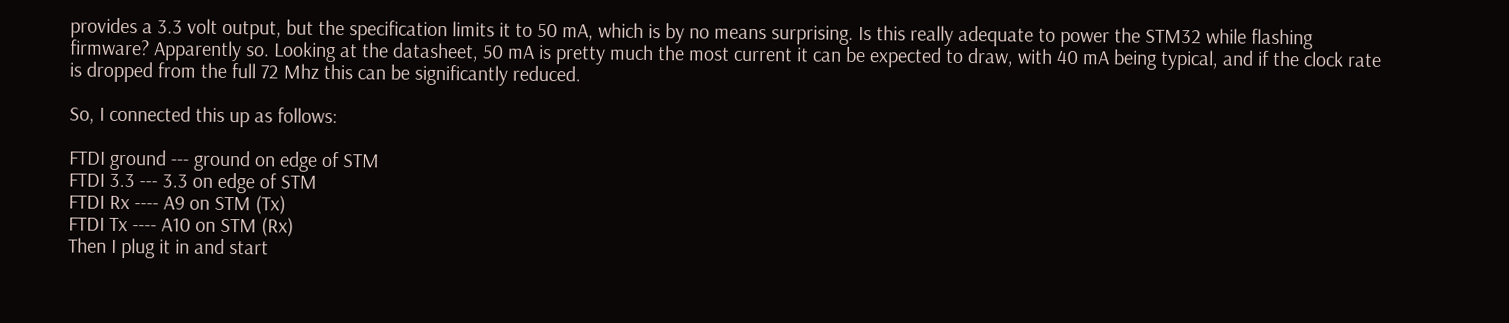provides a 3.3 volt output, but the specification limits it to 50 mA, which is by no means surprising. Is this really adequate to power the STM32 while flashing firmware? Apparently so. Looking at the datasheet, 50 mA is pretty much the most current it can be expected to draw, with 40 mA being typical, and if the clock rate is dropped from the full 72 Mhz this can be significantly reduced.

So, I connected this up as follows:

FTDI ground --- ground on edge of STM
FTDI 3.3 --- 3.3 on edge of STM
FTDI Rx ---- A9 on STM (Tx)
FTDI Tx ---- A10 on STM (Rx)
Then I plug it in and start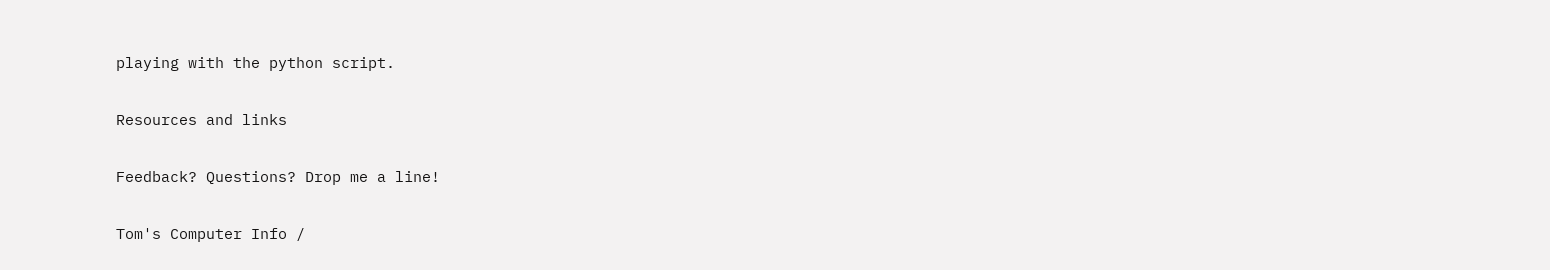playing with the python script.

Resources and links

Feedback? Questions? Drop me a line!

Tom's Computer Info /